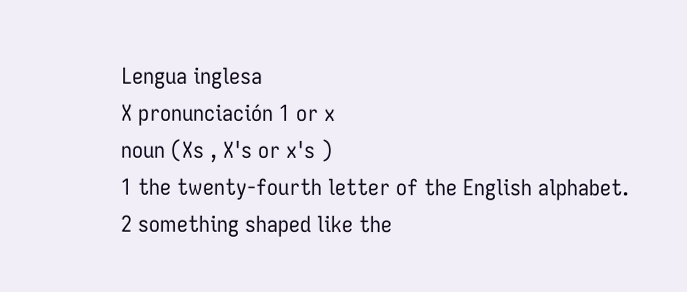Lengua inglesa
X pronunciación 1 or x
noun (Xs , X's or x's )
1 the twenty-fourth letter of the English alphabet.
2 something shaped like the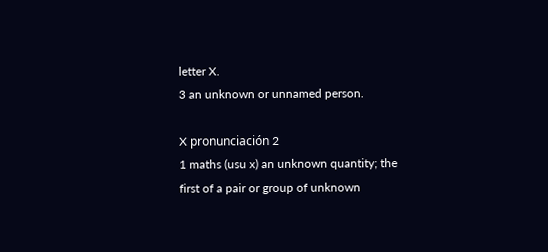letter X.
3 an unknown or unnamed person.

X pronunciación 2
1 maths (usu x) an unknown quantity; the first of a pair or group of unknown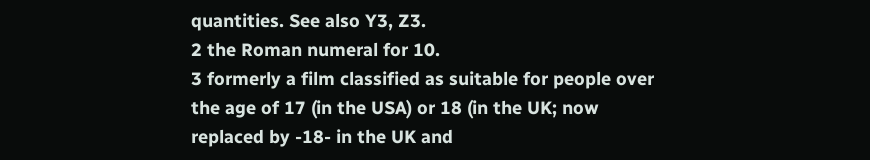quantities. See also Y3, Z3.
2 the Roman numeral for 10.
3 formerly a film classified as suitable for people over the age of 17 (in the USA) or 18 (in the UK; now replaced by -18- in the UK and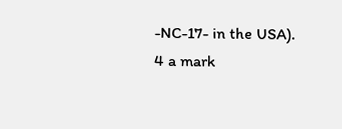-NC-17- in the USA).
4 a mark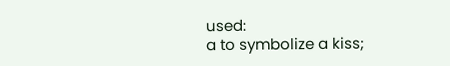used:
a to symbolize a kiss;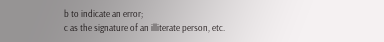b to indicate an error;
c as the signature of an illiterate person, etc.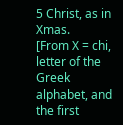5 Christ, as in Xmas.
[From X = chi, letter of the Greek alphabet, and the first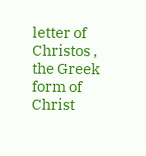letter of Christos , the Greek form of Christ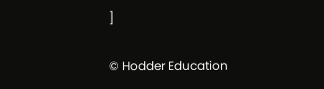]

© Hodder Education